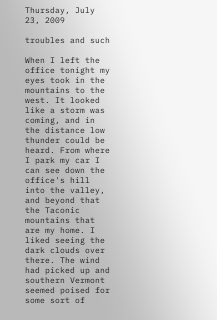Thursday, July 23, 2009

troubles and such

When I left the office tonight my eyes took in the mountains to the west. It looked like a storm was coming, and in the distance low thunder could be heard. From where I park my car I can see down the office's hill into the valley, and beyond that the Taconic mountains that are my home. I liked seeing the dark clouds over there. The wind had picked up and southern Vermont seemed poised for some sort of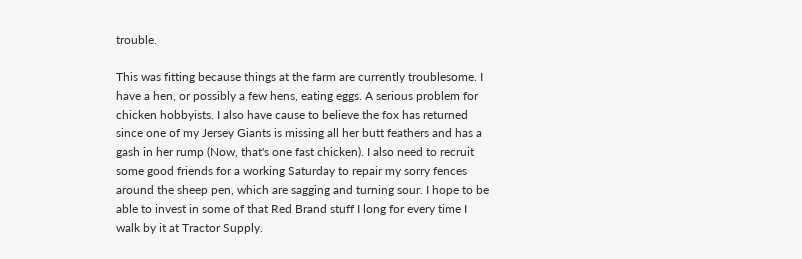trouble.

This was fitting because things at the farm are currently troublesome. I have a hen, or possibly a few hens, eating eggs. A serious problem for chicken hobbyists. I also have cause to believe the fox has returned since one of my Jersey Giants is missing all her butt feathers and has a gash in her rump (Now, that's one fast chicken). I also need to recruit some good friends for a working Saturday to repair my sorry fences around the sheep pen, which are sagging and turning sour. I hope to be able to invest in some of that Red Brand stuff I long for every time I walk by it at Tractor Supply.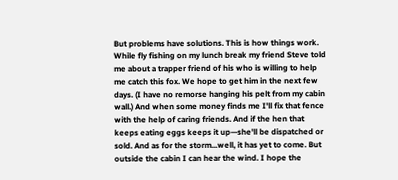But problems have solutions. This is how things work. While fly fishing on my lunch break my friend Steve told me about a trapper friend of his who is willing to help me catch this fox. We hope to get him in the next few days. (I have no remorse hanging his pelt from my cabin wall.) And when some money finds me I'll fix that fence with the help of caring friends. And if the hen that keeps eating eggs keeps it up—she'll be dispatched or sold. And as for the storm...well, it has yet to come. But outside the cabin I can hear the wind. I hope the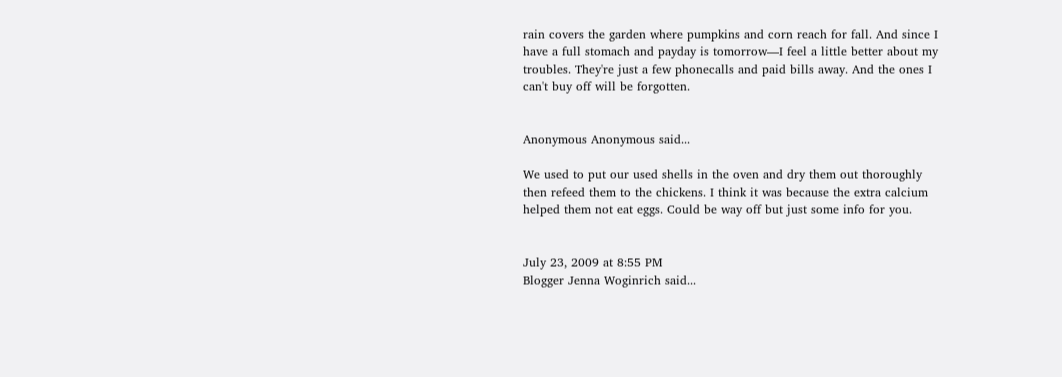rain covers the garden where pumpkins and corn reach for fall. And since I have a full stomach and payday is tomorrow—I feel a little better about my troubles. They're just a few phonecalls and paid bills away. And the ones I can't buy off will be forgotten.


Anonymous Anonymous said...

We used to put our used shells in the oven and dry them out thoroughly then refeed them to the chickens. I think it was because the extra calcium helped them not eat eggs. Could be way off but just some info for you.


July 23, 2009 at 8:55 PM
Blogger Jenna Woginrich said...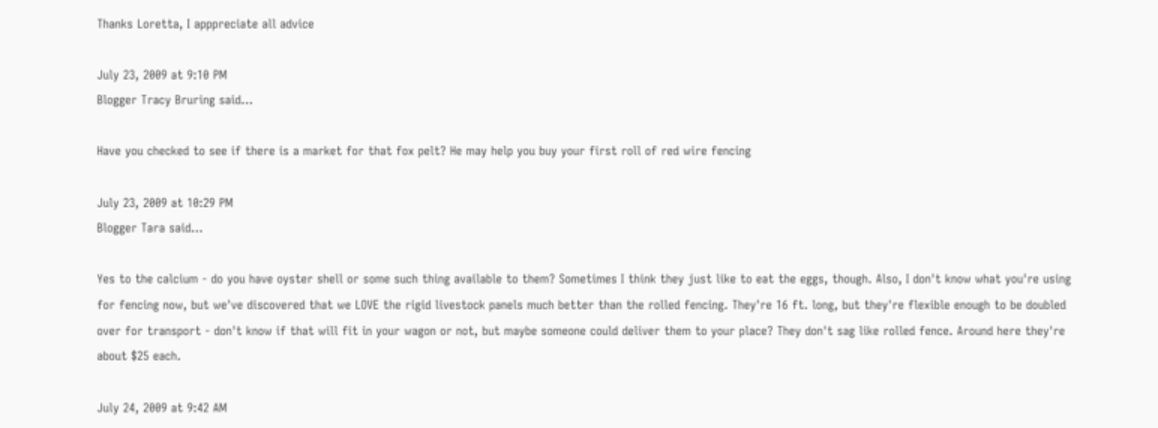Thanks Loretta, I apppreciate all advice

July 23, 2009 at 9:10 PM
Blogger Tracy Bruring said...

Have you checked to see if there is a market for that fox pelt? He may help you buy your first roll of red wire fencing

July 23, 2009 at 10:29 PM
Blogger Tara said...

Yes to the calcium - do you have oyster shell or some such thing available to them? Sometimes I think they just like to eat the eggs, though. Also, I don't know what you're using for fencing now, but we've discovered that we LOVE the rigid livestock panels much better than the rolled fencing. They're 16 ft. long, but they're flexible enough to be doubled over for transport - don't know if that will fit in your wagon or not, but maybe someone could deliver them to your place? They don't sag like rolled fence. Around here they're about $25 each.

July 24, 2009 at 9:42 AM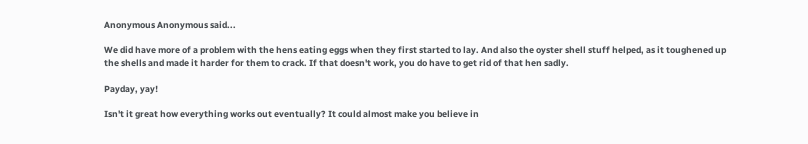Anonymous Anonymous said...

We did have more of a problem with the hens eating eggs when they first started to lay. And also the oyster shell stuff helped, as it toughened up the shells and made it harder for them to crack. If that doesn't work, you do have to get rid of that hen sadly.

Payday, yay!

Isn't it great how everything works out eventually? It could almost make you believe in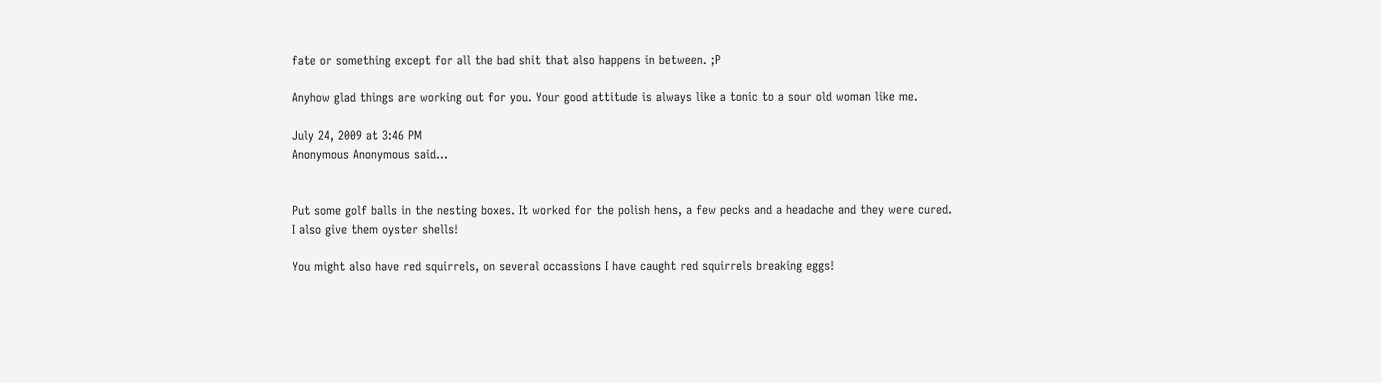fate or something except for all the bad shit that also happens in between. ;P

Anyhow glad things are working out for you. Your good attitude is always like a tonic to a sour old woman like me.

July 24, 2009 at 3:46 PM
Anonymous Anonymous said...


Put some golf balls in the nesting boxes. It worked for the polish hens, a few pecks and a headache and they were cured. I also give them oyster shells!

You might also have red squirrels, on several occassions I have caught red squirrels breaking eggs!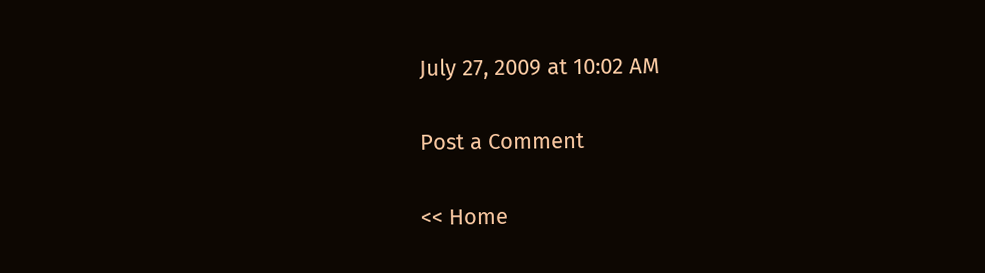July 27, 2009 at 10:02 AM

Post a Comment

<< Home